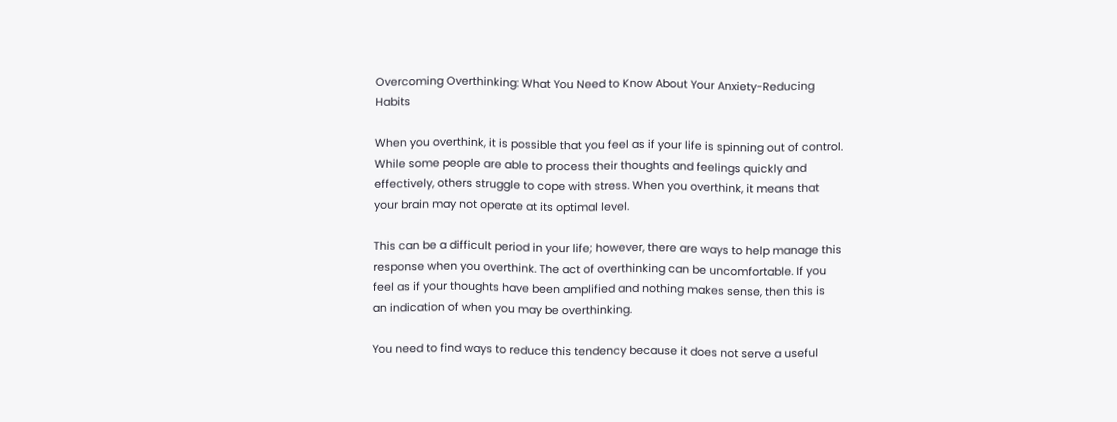Overcoming Overthinking: What You Need to Know About Your Anxiety-Reducing Habits

When you overthink, it is possible that you feel as if your life is spinning out of control. While some people are able to process their thoughts and feelings quickly and effectively, others struggle to cope with stress. When you overthink, it means that your brain may not operate at its optimal level.

This can be a difficult period in your life; however, there are ways to help manage this response when you overthink. The act of overthinking can be uncomfortable. If you feel as if your thoughts have been amplified and nothing makes sense, then this is an indication of when you may be overthinking.

You need to find ways to reduce this tendency because it does not serve a useful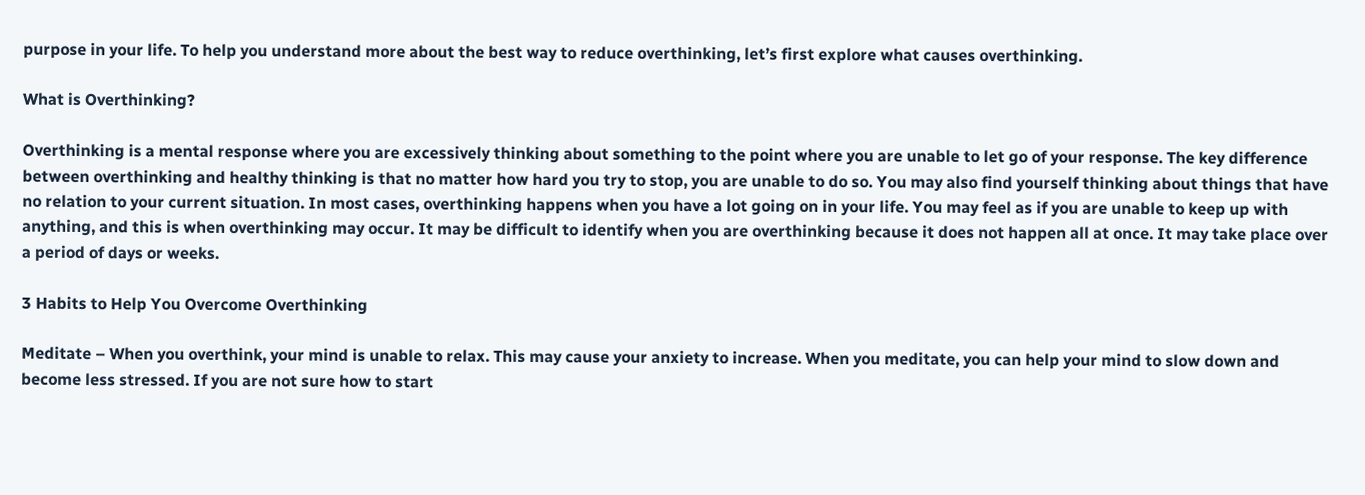purpose in your life. To help you understand more about the best way to reduce overthinking, let’s first explore what causes overthinking.

What is Overthinking?

Overthinking is a mental response where you are excessively thinking about something to the point where you are unable to let go of your response. The key difference between overthinking and healthy thinking is that no matter how hard you try to stop, you are unable to do so. You may also find yourself thinking about things that have no relation to your current situation. In most cases, overthinking happens when you have a lot going on in your life. You may feel as if you are unable to keep up with anything, and this is when overthinking may occur. It may be difficult to identify when you are overthinking because it does not happen all at once. It may take place over a period of days or weeks.

3 Habits to Help You Overcome Overthinking

Meditate – When you overthink, your mind is unable to relax. This may cause your anxiety to increase. When you meditate, you can help your mind to slow down and become less stressed. If you are not sure how to start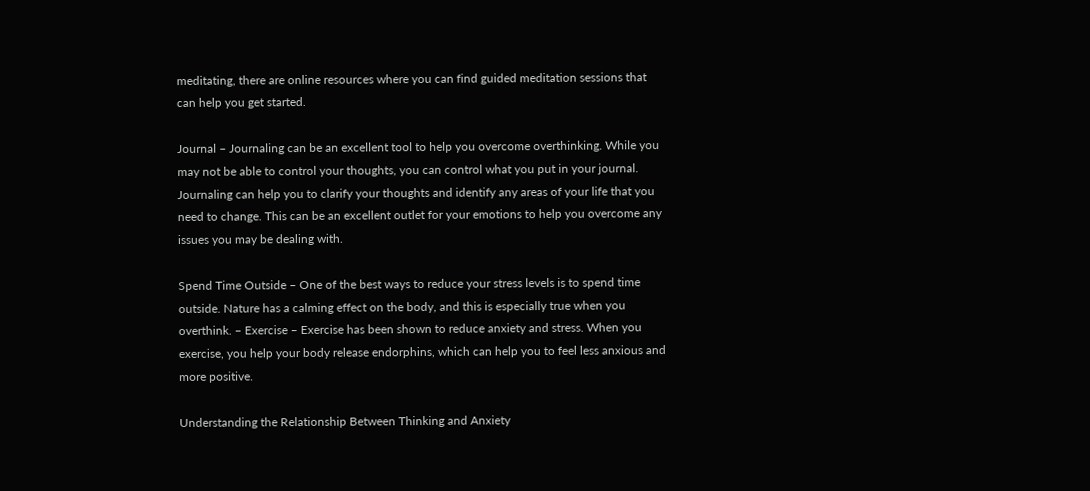meditating, there are online resources where you can find guided meditation sessions that can help you get started.

Journal – Journaling can be an excellent tool to help you overcome overthinking. While you may not be able to control your thoughts, you can control what you put in your journal. Journaling can help you to clarify your thoughts and identify any areas of your life that you need to change. This can be an excellent outlet for your emotions to help you overcome any issues you may be dealing with.

Spend Time Outside – One of the best ways to reduce your stress levels is to spend time outside. Nature has a calming effect on the body, and this is especially true when you overthink. – Exercise – Exercise has been shown to reduce anxiety and stress. When you exercise, you help your body release endorphins, which can help you to feel less anxious and more positive.

Understanding the Relationship Between Thinking and Anxiety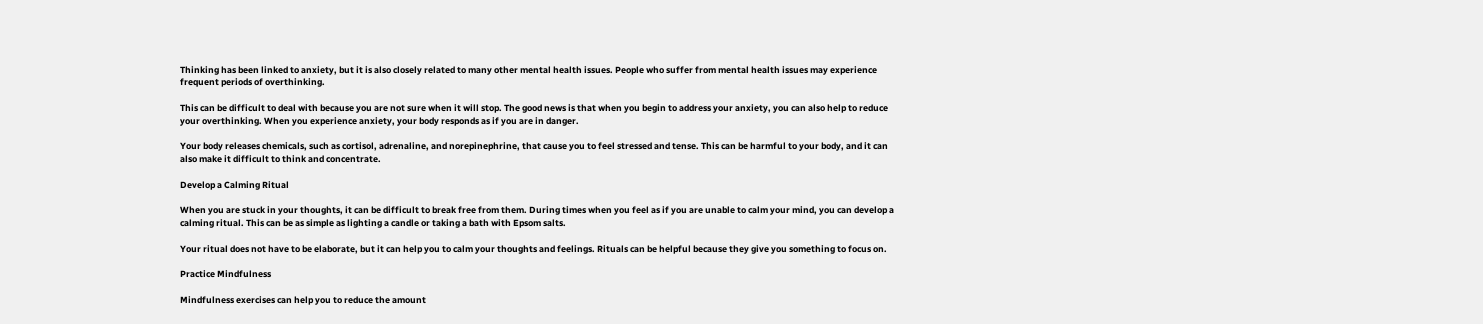Thinking has been linked to anxiety, but it is also closely related to many other mental health issues. People who suffer from mental health issues may experience frequent periods of overthinking.

This can be difficult to deal with because you are not sure when it will stop. The good news is that when you begin to address your anxiety, you can also help to reduce your overthinking. When you experience anxiety, your body responds as if you are in danger.

Your body releases chemicals, such as cortisol, adrenaline, and norepinephrine, that cause you to feel stressed and tense. This can be harmful to your body, and it can also make it difficult to think and concentrate.

Develop a Calming Ritual

When you are stuck in your thoughts, it can be difficult to break free from them. During times when you feel as if you are unable to calm your mind, you can develop a calming ritual. This can be as simple as lighting a candle or taking a bath with Epsom salts.

Your ritual does not have to be elaborate, but it can help you to calm your thoughts and feelings. Rituals can be helpful because they give you something to focus on.

Practice Mindfulness

Mindfulness exercises can help you to reduce the amount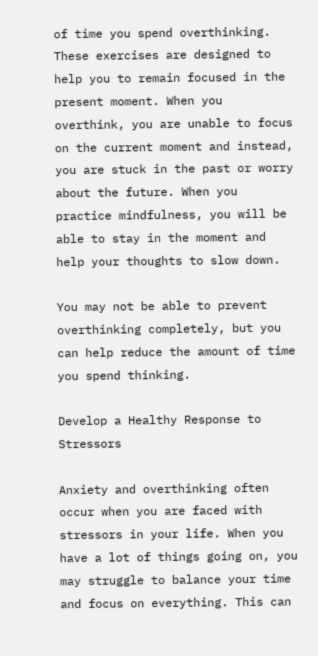of time you spend overthinking. These exercises are designed to help you to remain focused in the present moment. When you overthink, you are unable to focus on the current moment and instead, you are stuck in the past or worry about the future. When you practice mindfulness, you will be able to stay in the moment and help your thoughts to slow down.

You may not be able to prevent overthinking completely, but you can help reduce the amount of time you spend thinking.

Develop a Healthy Response to Stressors

Anxiety and overthinking often occur when you are faced with stressors in your life. When you have a lot of things going on, you may struggle to balance your time and focus on everything. This can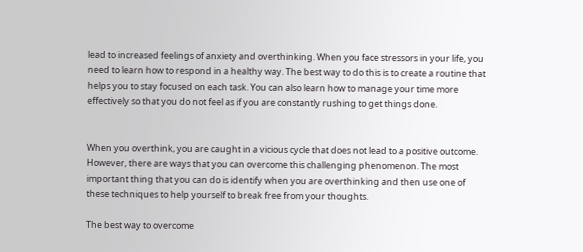lead to increased feelings of anxiety and overthinking. When you face stressors in your life, you need to learn how to respond in a healthy way. The best way to do this is to create a routine that helps you to stay focused on each task. You can also learn how to manage your time more effectively so that you do not feel as if you are constantly rushing to get things done.


When you overthink, you are caught in a vicious cycle that does not lead to a positive outcome. However, there are ways that you can overcome this challenging phenomenon. The most important thing that you can do is identify when you are overthinking and then use one of these techniques to help yourself to break free from your thoughts.

The best way to overcome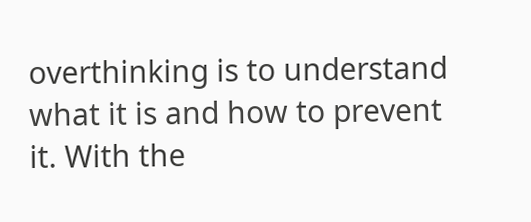overthinking is to understand what it is and how to prevent it. With the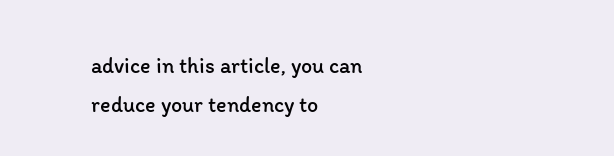advice in this article, you can reduce your tendency to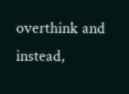overthink and instead,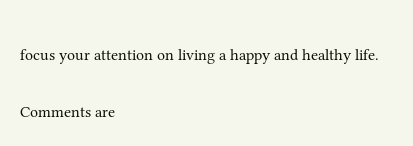focus your attention on living a happy and healthy life.

Comments are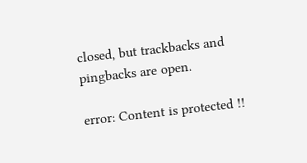closed, but trackbacks and pingbacks are open.

error: Content is protected !!